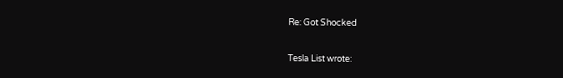Re: Got Shocked

Tesla List wrote: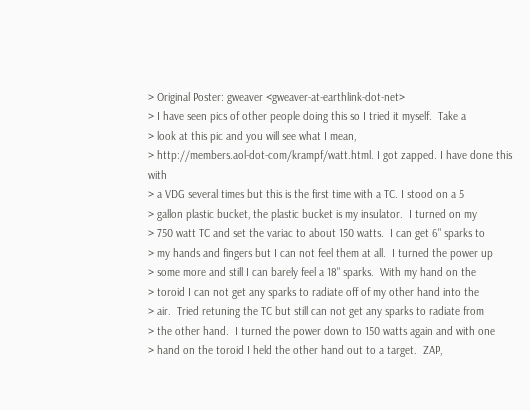> Original Poster: gweaver <gweaver-at-earthlink-dot-net>
> I have seen pics of other people doing this so I tried it myself.  Take a
> look at this pic and you will see what I mean,
> http://members.aol-dot-com/krampf/watt.html. I got zapped. I have done this with
> a VDG several times but this is the first time with a TC. I stood on a 5
> gallon plastic bucket, the plastic bucket is my insulator.  I turned on my
> 750 watt TC and set the variac to about 150 watts.  I can get 6" sparks to
> my hands and fingers but I can not feel them at all.  I turned the power up
> some more and still I can barely feel a 18" sparks.  With my hand on the
> toroid I can not get any sparks to radiate off of my other hand into the
> air.  Tried retuning the TC but still can not get any sparks to radiate from
> the other hand.  I turned the power down to 150 watts again and with one
> hand on the toroid I held the other hand out to a target.  ZAP,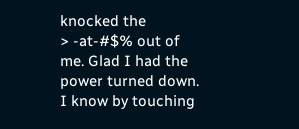knocked the
> -at-#$% out of me. Glad I had the power turned down.  I know by touching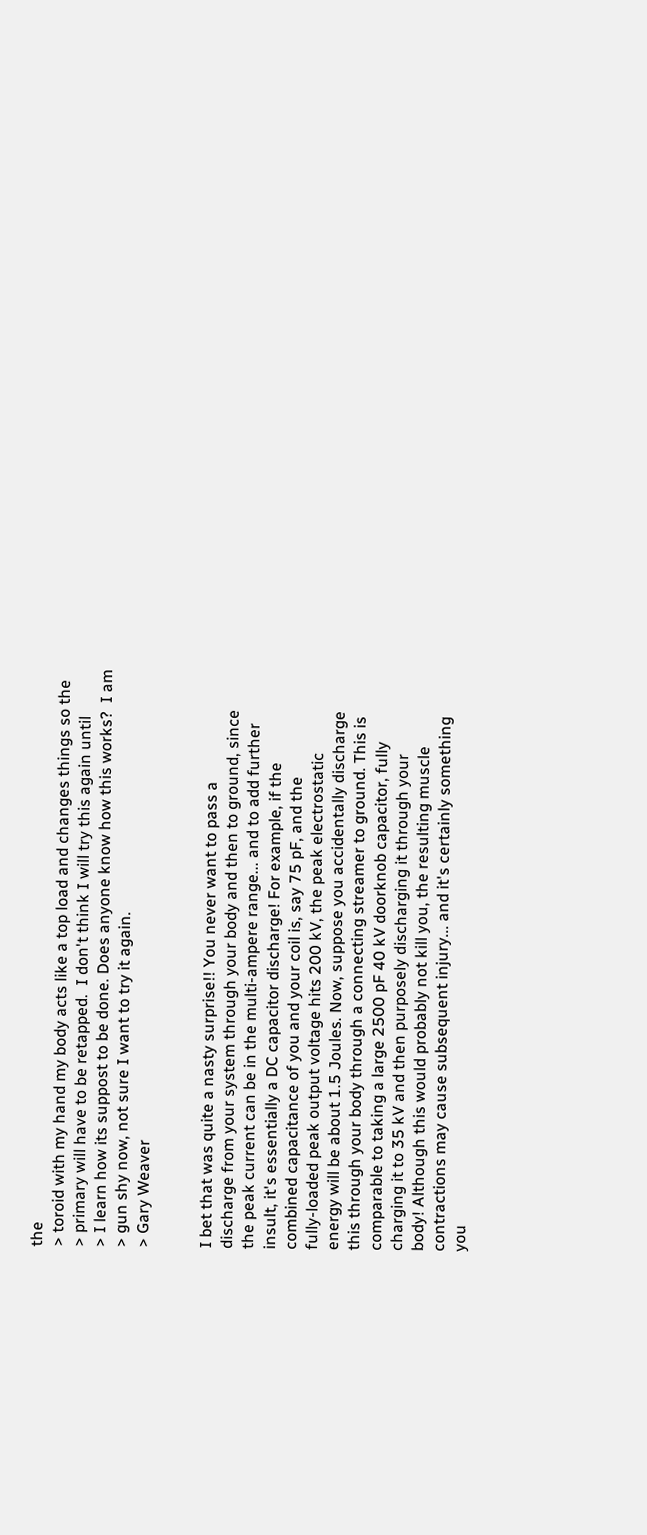the
> toroid with my hand my body acts like a top load and changes things so the
> primary will have to be retapped.  I don't think I will try this again until
> I learn how its suppost to be done. Does anyone know how this works?  I am
> gun shy now, not sure I want to try it again.
> Gary Weaver


I bet that was quite a nasty surprise!! You never want to pass a
discharge from your system through your body and then to ground, since
the peak current can be in the multi-ampere range... and to add further
insult, it's essentially a DC capacitor discharge! For example, if the
combined capacitance of you and your coil is, say 75 pF, and the
fully-loaded peak output voltage hits 200 kV, the peak electrostatic
energy will be about 1.5 Joules. Now, suppose you accidentally discharge
this through your body through a connecting streamer to ground. This is
comparable to taking a large 2500 pF 40 kV doorknob capacitor, fully
charging it to 35 kV and then purposely discharging it through your
body! Although this would probably not kill you, the resulting muscle
contractions may cause subsequent injury... and it's certainly something
you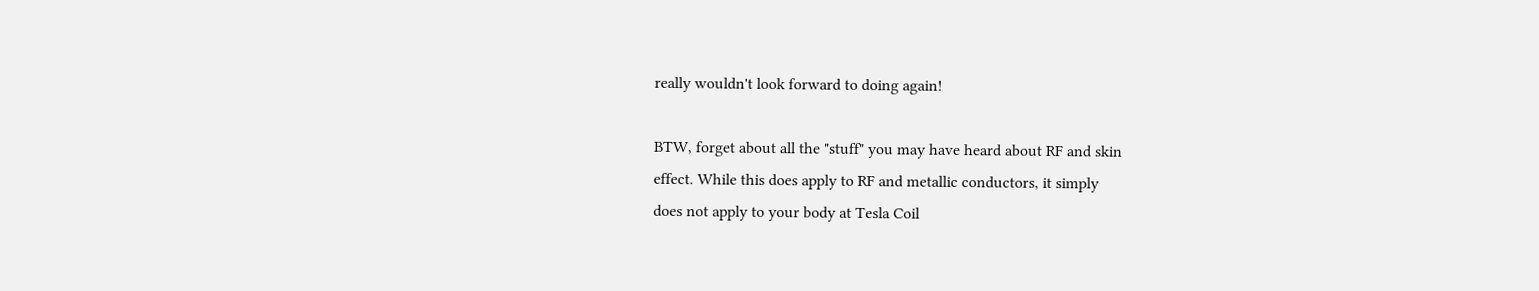really wouldn't look forward to doing again!

BTW, forget about all the "stuff" you may have heard about RF and skin
effect. While this does apply to RF and metallic conductors, it simply
does not apply to your body at Tesla Coil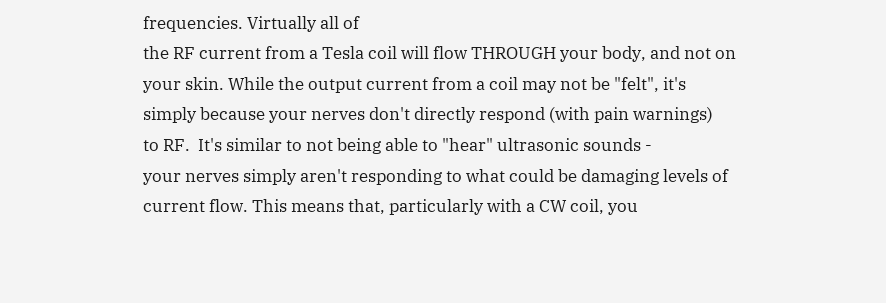frequencies. Virtually all of
the RF current from a Tesla coil will flow THROUGH your body, and not on
your skin. While the output current from a coil may not be "felt", it's
simply because your nerves don't directly respond (with pain warnings)
to RF.  It's similar to not being able to "hear" ultrasonic sounds -
your nerves simply aren't responding to what could be damaging levels of
current flow. This means that, particularly with a CW coil, you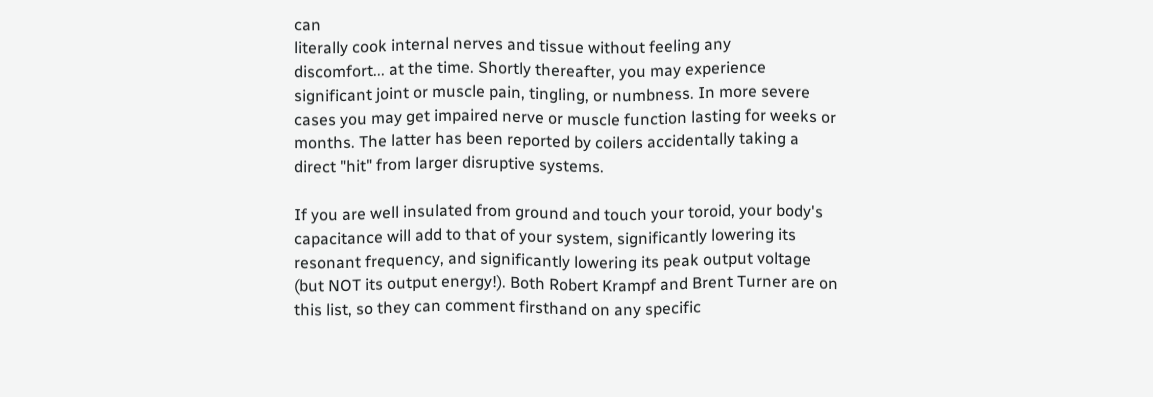can
literally cook internal nerves and tissue without feeling any
discomfort... at the time. Shortly thereafter, you may experience
significant joint or muscle pain, tingling, or numbness. In more severe
cases you may get impaired nerve or muscle function lasting for weeks or
months. The latter has been reported by coilers accidentally taking a
direct "hit" from larger disruptive systems.

If you are well insulated from ground and touch your toroid, your body's
capacitance will add to that of your system, significantly lowering its
resonant frequency, and significantly lowering its peak output voltage
(but NOT its output energy!). Both Robert Krampf and Brent Turner are on
this list, so they can comment firsthand on any specific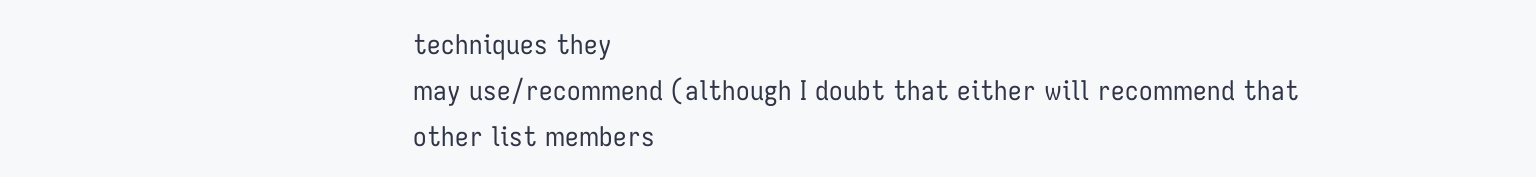techniques they
may use/recommend (although I doubt that either will recommend that
other list members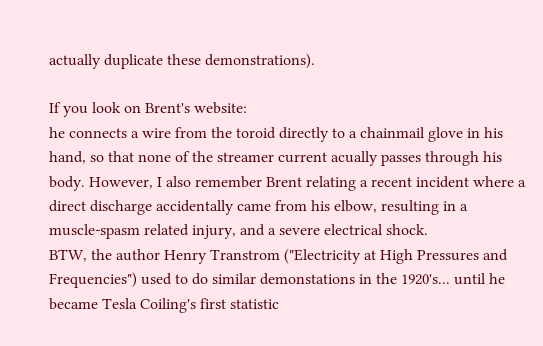actually duplicate these demonstrations).

If you look on Brent's website:
he connects a wire from the toroid directly to a chainmail glove in his
hand, so that none of the streamer current acually passes through his
body. However, I also remember Brent relating a recent incident where a
direct discharge accidentally came from his elbow, resulting in a
muscle-spasm related injury, and a severe electrical shock.
BTW, the author Henry Transtrom ("Electricity at High Pressures and
Frequencies") used to do similar demonstations in the 1920's... until he
became Tesla Coiling's first statistic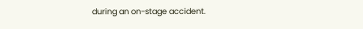during an on-stage accident.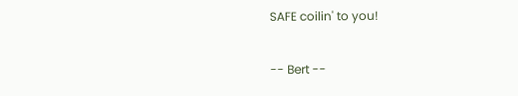SAFE coilin' to you!

-- Bert --